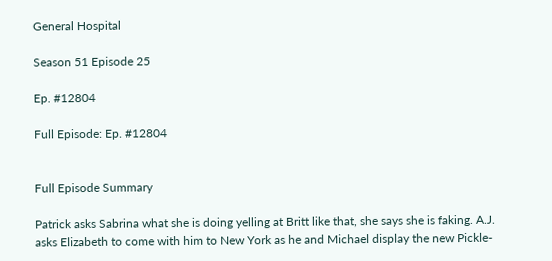General Hospital

Season 51 Episode 25

Ep. #12804

Full Episode: Ep. #12804


Full Episode Summary

Patrick asks Sabrina what she is doing yelling at Britt like that, she says she is faking. A.J. asks Elizabeth to come with him to New York as he and Michael display the new Pickle-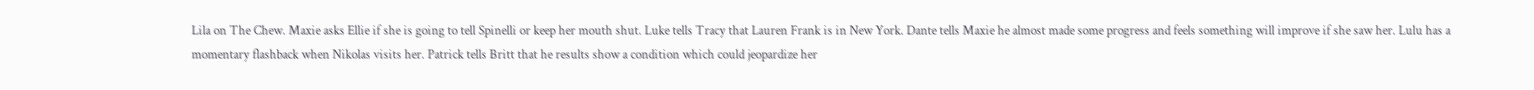Lila on The Chew. Maxie asks Ellie if she is going to tell Spinelli or keep her mouth shut. Luke tells Tracy that Lauren Frank is in New York. Dante tells Maxie he almost made some progress and feels something will improve if she saw her. Lulu has a momentary flashback when Nikolas visits her. Patrick tells Britt that he results show a condition which could jeopardize her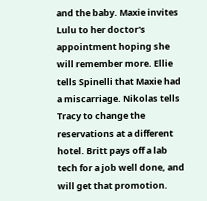and the baby. Maxie invites Lulu to her doctor's appointment hoping she will remember more. Ellie tells Spinelli that Maxie had a miscarriage. Nikolas tells Tracy to change the reservations at a different hotel. Britt pays off a lab tech for a job well done, and will get that promotion.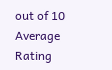out of 10
Average Rating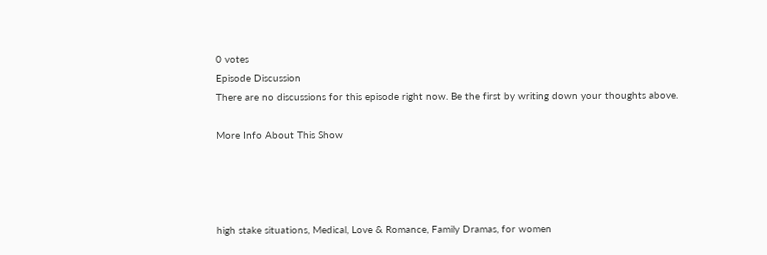0 votes
Episode Discussion
There are no discussions for this episode right now. Be the first by writing down your thoughts above.

More Info About This Show




high stake situations, Medical, Love & Romance, Family Dramas, for women